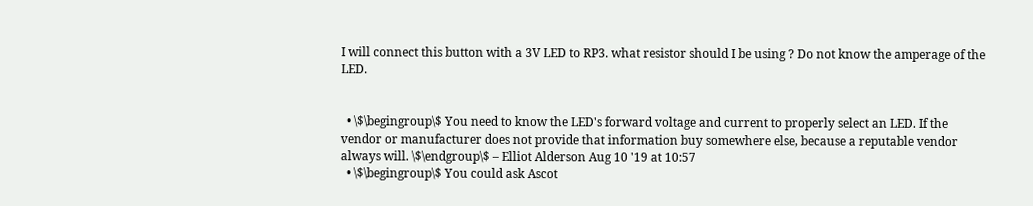I will connect this button with a 3V LED to RP3. what resistor should I be using ? Do not know the amperage of the LED.


  • \$\begingroup\$ You need to know the LED's forward voltage and current to properly select an LED. If the vendor or manufacturer does not provide that information buy somewhere else, because a reputable vendor always will. \$\endgroup\$ – Elliot Alderson Aug 10 '19 at 10:57
  • \$\begingroup\$ You could ask Ascot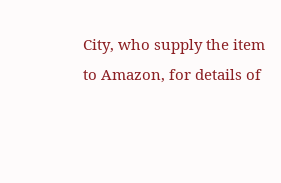City, who supply the item to Amazon, for details of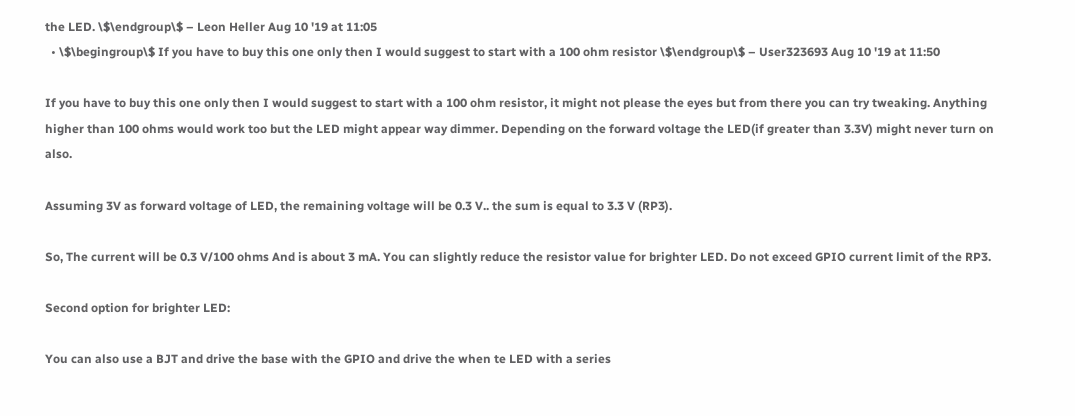the LED. \$\endgroup\$ – Leon Heller Aug 10 '19 at 11:05
  • \$\begingroup\$ If you have to buy this one only then I would suggest to start with a 100 ohm resistor \$\endgroup\$ – User323693 Aug 10 '19 at 11:50

If you have to buy this one only then I would suggest to start with a 100 ohm resistor, it might not please the eyes but from there you can try tweaking. Anything higher than 100 ohms would work too but the LED might appear way dimmer. Depending on the forward voltage the LED(if greater than 3.3V) might never turn on also.

Assuming 3V as forward voltage of LED, the remaining voltage will be 0.3 V.. the sum is equal to 3.3 V (RP3).

So, The current will be 0.3 V/100 ohms And is about 3 mA. You can slightly reduce the resistor value for brighter LED. Do not exceed GPIO current limit of the RP3.

Second option for brighter LED:

You can also use a BJT and drive the base with the GPIO and drive the when te LED with a series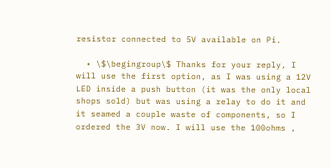resistor connected to 5V available on Pi.

  • \$\begingroup\$ Thanks for your reply, I will use the first option, as I was using a 12V LED inside a push button (it was the only local shops sold) but was using a relay to do it and it seamed a couple waste of components, so I ordered the 3V now. I will use the 100ohms ,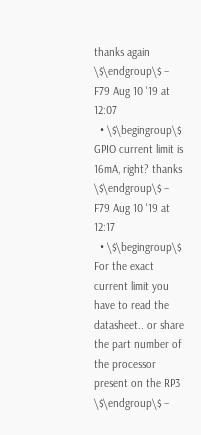thanks again \$\endgroup\$ – F79 Aug 10 '19 at 12:07
  • \$\begingroup\$ GPIO current limit is 16mA, right? thanks \$\endgroup\$ – F79 Aug 10 '19 at 12:17
  • \$\begingroup\$ For the exact current limit you have to read the datasheet.. or share the part number of the processor present on the RP3 \$\endgroup\$ –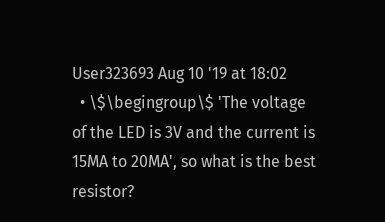User323693 Aug 10 '19 at 18:02
  • \$\begingroup\$ 'The voltage of the LED is 3V and the current is 15MA to 20MA', so what is the best resistor?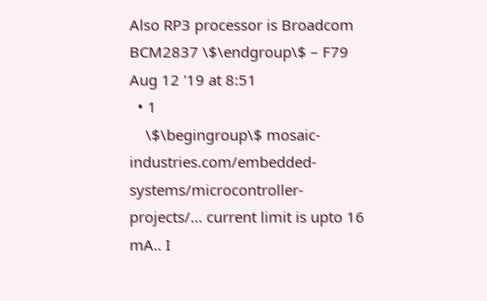Also RP3 processor is Broadcom BCM2837 \$\endgroup\$ – F79 Aug 12 '19 at 8:51
  • 1
    \$\begingroup\$ mosaic-industries.com/embedded-systems/microcontroller-projects/… current limit is upto 16 mA.. I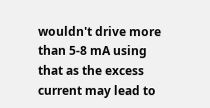wouldn't drive more than 5-8 mA using that as the excess current may lead to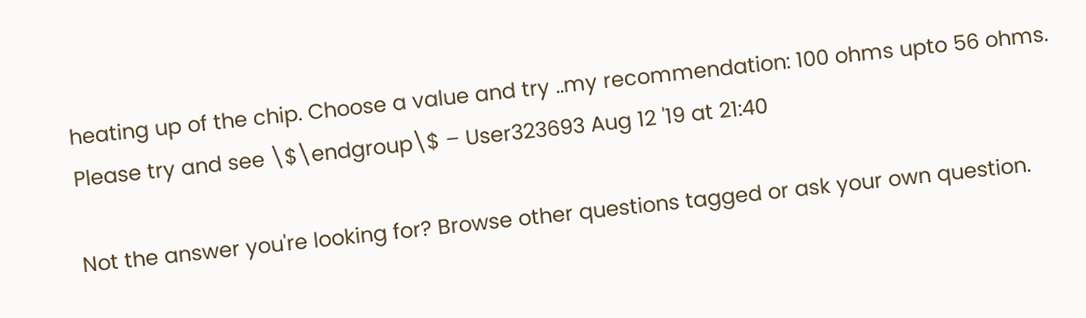heating up of the chip. Choose a value and try ..my recommendation: 100 ohms upto 56 ohms. Please try and see \$\endgroup\$ – User323693 Aug 12 '19 at 21:40

Not the answer you're looking for? Browse other questions tagged or ask your own question.